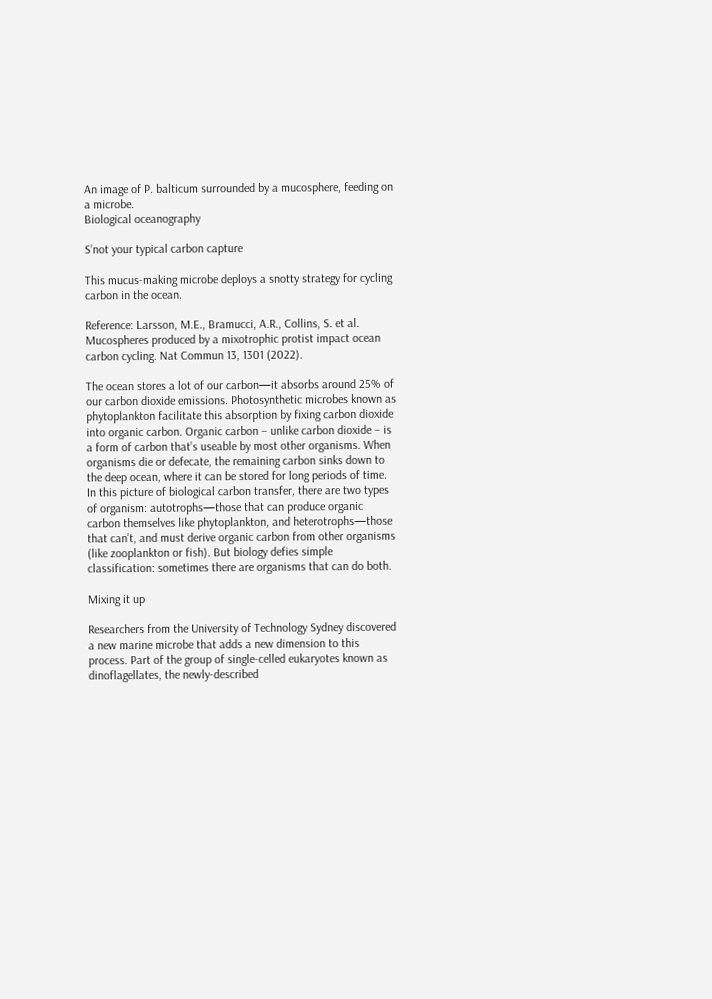An image of P. balticum surrounded by a mucosphere, feeding on a microbe.
Biological oceanography

S’not your typical carbon capture

This mucus-making microbe deploys a snotty strategy for cycling carbon in the ocean.

Reference: Larsson, M.E., Bramucci, A.R., Collins, S. et al. Mucospheres produced by a mixotrophic protist impact ocean carbon cycling. Nat Commun 13, 1301 (2022).

The ocean stores a lot of our carbon—it absorbs around 25% of our carbon dioxide emissions. Photosynthetic microbes known as phytoplankton facilitate this absorption by fixing carbon dioxide into organic carbon. Organic carbon – unlike carbon dioxide – is a form of carbon that’s useable by most other organisms. When organisms die or defecate, the remaining carbon sinks down to the deep ocean, where it can be stored for long periods of time. In this picture of biological carbon transfer, there are two types of organism: autotrophs—those that can produce organic carbon themselves like phytoplankton, and heterotrophs—those that can’t, and must derive organic carbon from other organisms (like zooplankton or fish). But biology defies simple classification: sometimes there are organisms that can do both.

Mixing it up

Researchers from the University of Technology Sydney discovered a new marine microbe that adds a new dimension to this process. Part of the group of single-celled eukaryotes known as dinoflagellates, the newly-described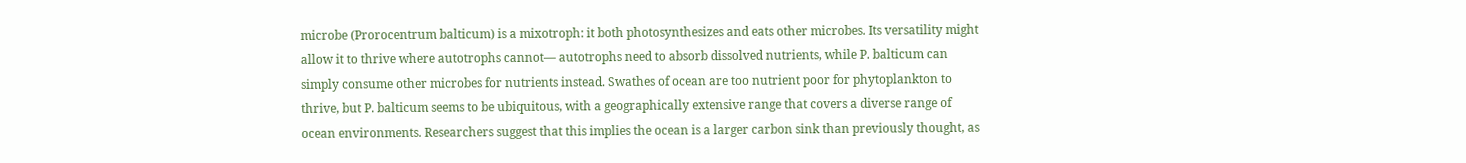microbe (Prorocentrum balticum) is a mixotroph: it both photosynthesizes and eats other microbes. Its versatility might allow it to thrive where autotrophs cannot— autotrophs need to absorb dissolved nutrients, while P. balticum can simply consume other microbes for nutrients instead. Swathes of ocean are too nutrient poor for phytoplankton to thrive, but P. balticum seems to be ubiquitous, with a geographically extensive range that covers a diverse range of ocean environments. Researchers suggest that this implies the ocean is a larger carbon sink than previously thought, as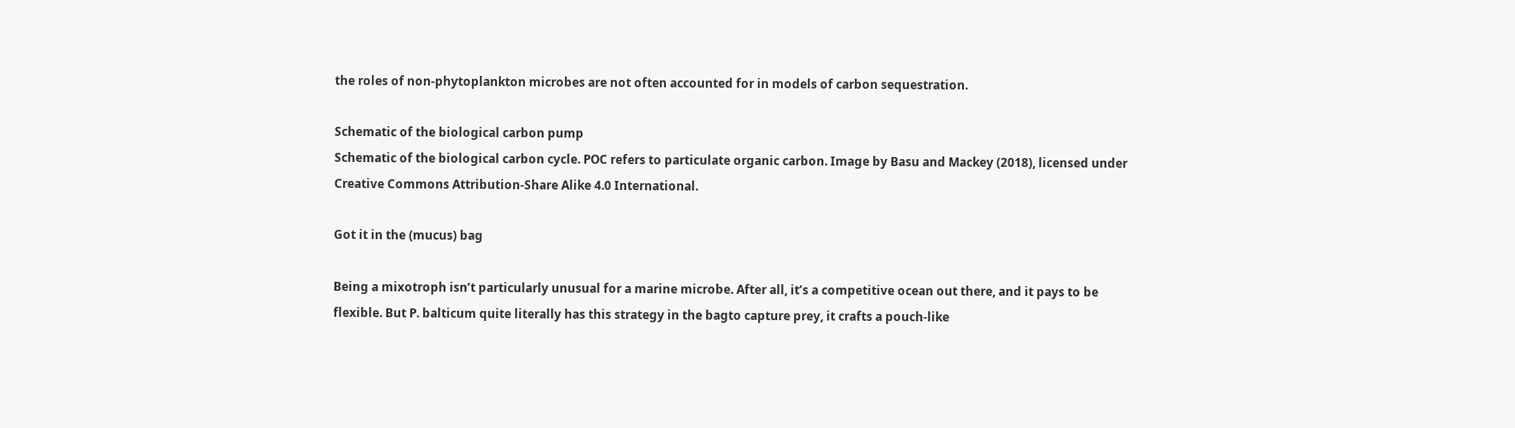the roles of non-phytoplankton microbes are not often accounted for in models of carbon sequestration.

Schematic of the biological carbon pump
Schematic of the biological carbon cycle. POC refers to particulate organic carbon. Image by Basu and Mackey (2018), licensed under Creative Commons Attribution-Share Alike 4.0 International.

Got it in the (mucus) bag

Being a mixotroph isn’t particularly unusual for a marine microbe. After all, it’s a competitive ocean out there, and it pays to be flexible. But P. balticum quite literally has this strategy in the bagto capture prey, it crafts a pouch-like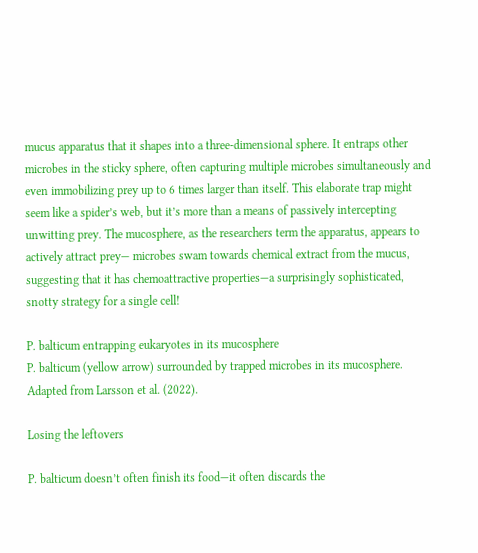mucus apparatus that it shapes into a three-dimensional sphere. It entraps other microbes in the sticky sphere, often capturing multiple microbes simultaneously and even immobilizing prey up to 6 times larger than itself. This elaborate trap might seem like a spider’s web, but it’s more than a means of passively intercepting unwitting prey. The mucosphere, as the researchers term the apparatus, appears to actively attract prey— microbes swam towards chemical extract from the mucus, suggesting that it has chemoattractive properties—a surprisingly sophisticated, snotty strategy for a single cell!

P. balticum entrapping eukaryotes in its mucosphere
P. balticum (yellow arrow) surrounded by trapped microbes in its mucosphere. Adapted from Larsson et al. (2022).

Losing the leftovers

P. balticum doesn’t often finish its food—it often discards the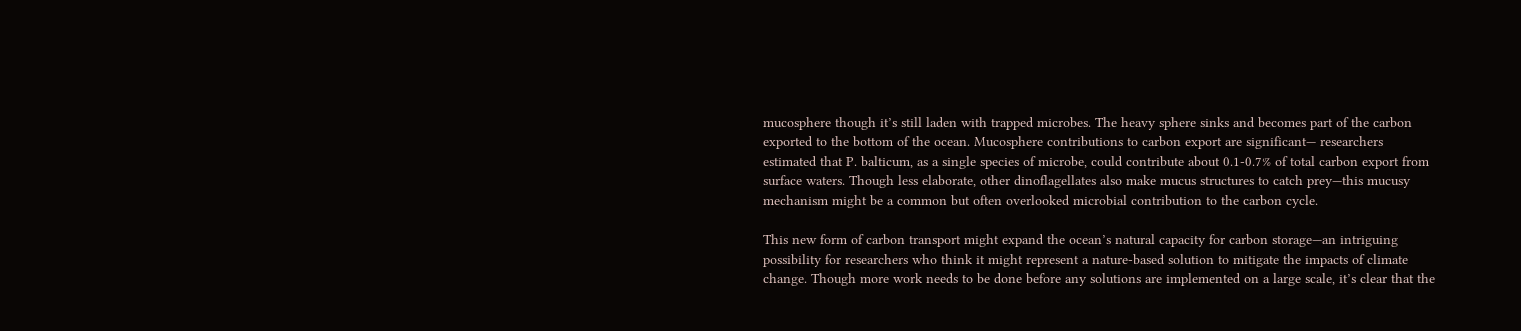mucosphere though it’s still laden with trapped microbes. The heavy sphere sinks and becomes part of the carbon exported to the bottom of the ocean. Mucosphere contributions to carbon export are significant— researchers estimated that P. balticum, as a single species of microbe, could contribute about 0.1-0.7% of total carbon export from surface waters. Though less elaborate, other dinoflagellates also make mucus structures to catch prey—this mucusy mechanism might be a common but often overlooked microbial contribution to the carbon cycle.

This new form of carbon transport might expand the ocean’s natural capacity for carbon storage—an intriguing possibility for researchers who think it might represent a nature-based solution to mitigate the impacts of climate change. Though more work needs to be done before any solutions are implemented on a large scale, it’s clear that the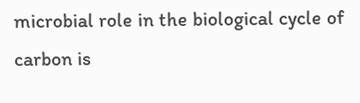microbial role in the biological cycle of carbon is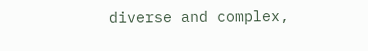diverse and complex,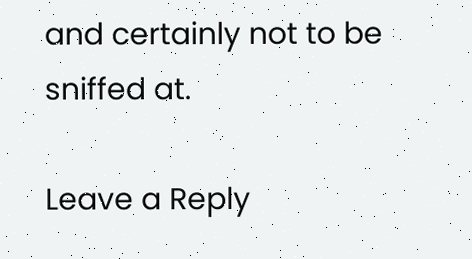and certainly not to be sniffed at.

Leave a Reply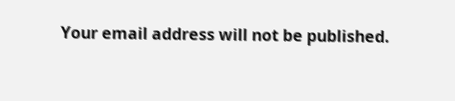Your email address will not be published.